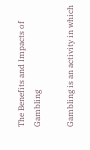The Benefits and Impacts of Gambling

Gambling is an activity in which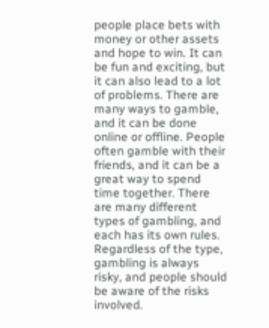people place bets with money or other assets and hope to win. It can be fun and exciting, but it can also lead to a lot of problems. There are many ways to gamble, and it can be done online or offline. People often gamble with their friends, and it can be a great way to spend time together. There are many different types of gambling, and each has its own rules. Regardless of the type, gambling is always risky, and people should be aware of the risks involved.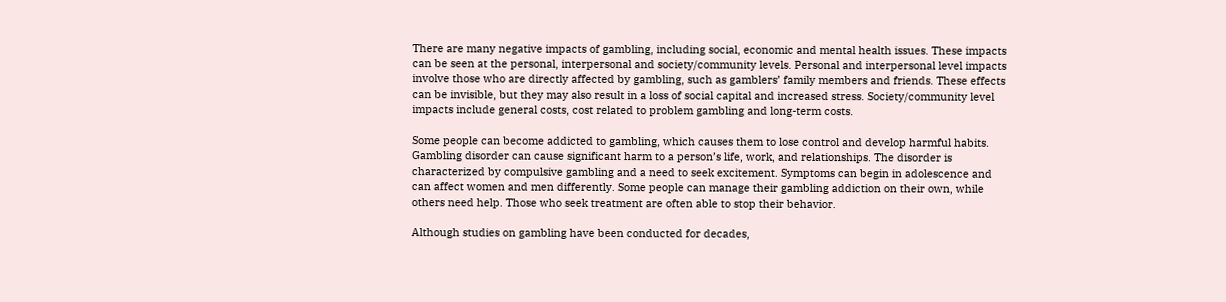There are many negative impacts of gambling, including social, economic and mental health issues. These impacts can be seen at the personal, interpersonal and society/community levels. Personal and interpersonal level impacts involve those who are directly affected by gambling, such as gamblers’ family members and friends. These effects can be invisible, but they may also result in a loss of social capital and increased stress. Society/community level impacts include general costs, cost related to problem gambling and long-term costs.

Some people can become addicted to gambling, which causes them to lose control and develop harmful habits. Gambling disorder can cause significant harm to a person’s life, work, and relationships. The disorder is characterized by compulsive gambling and a need to seek excitement. Symptoms can begin in adolescence and can affect women and men differently. Some people can manage their gambling addiction on their own, while others need help. Those who seek treatment are often able to stop their behavior.

Although studies on gambling have been conducted for decades,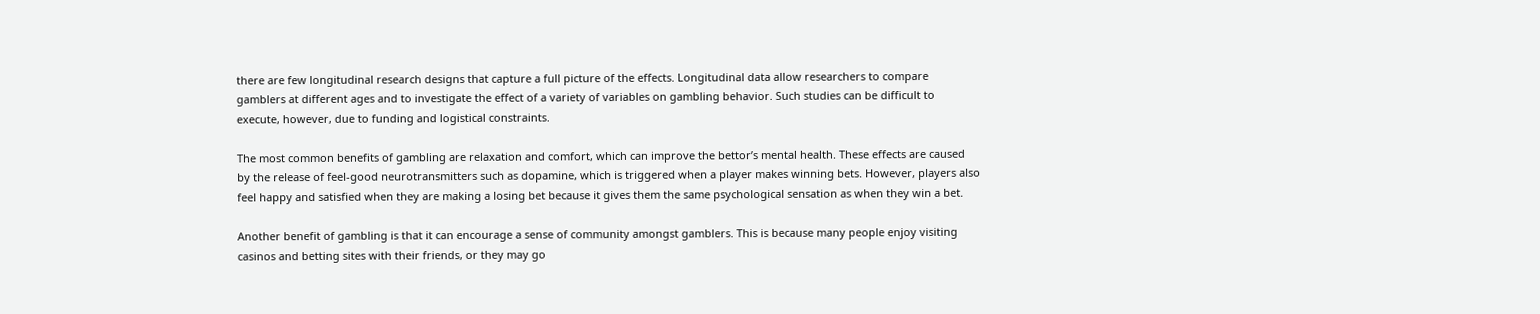there are few longitudinal research designs that capture a full picture of the effects. Longitudinal data allow researchers to compare gamblers at different ages and to investigate the effect of a variety of variables on gambling behavior. Such studies can be difficult to execute, however, due to funding and logistical constraints.

The most common benefits of gambling are relaxation and comfort, which can improve the bettor’s mental health. These effects are caused by the release of feel-good neurotransmitters such as dopamine, which is triggered when a player makes winning bets. However, players also feel happy and satisfied when they are making a losing bet because it gives them the same psychological sensation as when they win a bet.

Another benefit of gambling is that it can encourage a sense of community amongst gamblers. This is because many people enjoy visiting casinos and betting sites with their friends, or they may go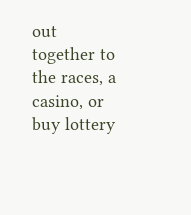out together to the races, a casino, or buy lottery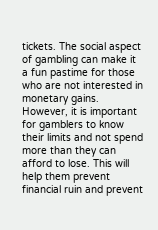tickets. The social aspect of gambling can make it a fun pastime for those who are not interested in monetary gains. However, it is important for gamblers to know their limits and not spend more than they can afford to lose. This will help them prevent financial ruin and prevent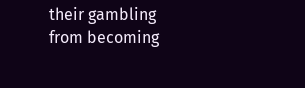their gambling from becoming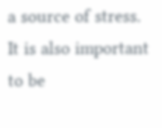a source of stress. It is also important to be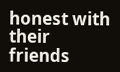honest with their friends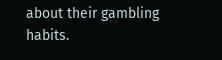about their gambling habits.